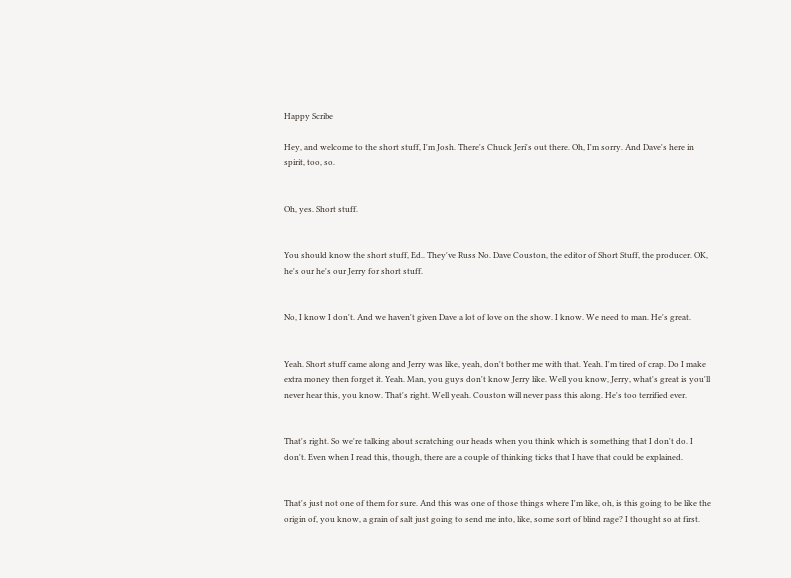Happy Scribe

Hey, and welcome to the short stuff, I'm Josh. There's Chuck Jeri's out there. Oh, I'm sorry. And Dave's here in spirit, too, so.


Oh, yes. Short stuff.


You should know the short stuff, Ed.. They've Russ No. Dave Couston, the editor of Short Stuff, the producer. OK, he's our he's our Jerry for short stuff.


No, I know I don't. And we haven't given Dave a lot of love on the show. I know. We need to man. He's great.


Yeah. Short stuff came along and Jerry was like, yeah, don't bother me with that. Yeah. I'm tired of crap. Do I make extra money then forget it. Yeah. Man, you guys don't know Jerry like. Well you know, Jerry, what's great is you'll never hear this, you know. That's right. Well yeah. Couston will never pass this along. He's too terrified ever.


That's right. So we're talking about scratching our heads when you think which is something that I don't do. I don't. Even when I read this, though, there are a couple of thinking ticks that I have that could be explained.


That's just not one of them for sure. And this was one of those things where I'm like, oh, is this going to be like the origin of, you know, a grain of salt just going to send me into, like, some sort of blind rage? I thought so at first.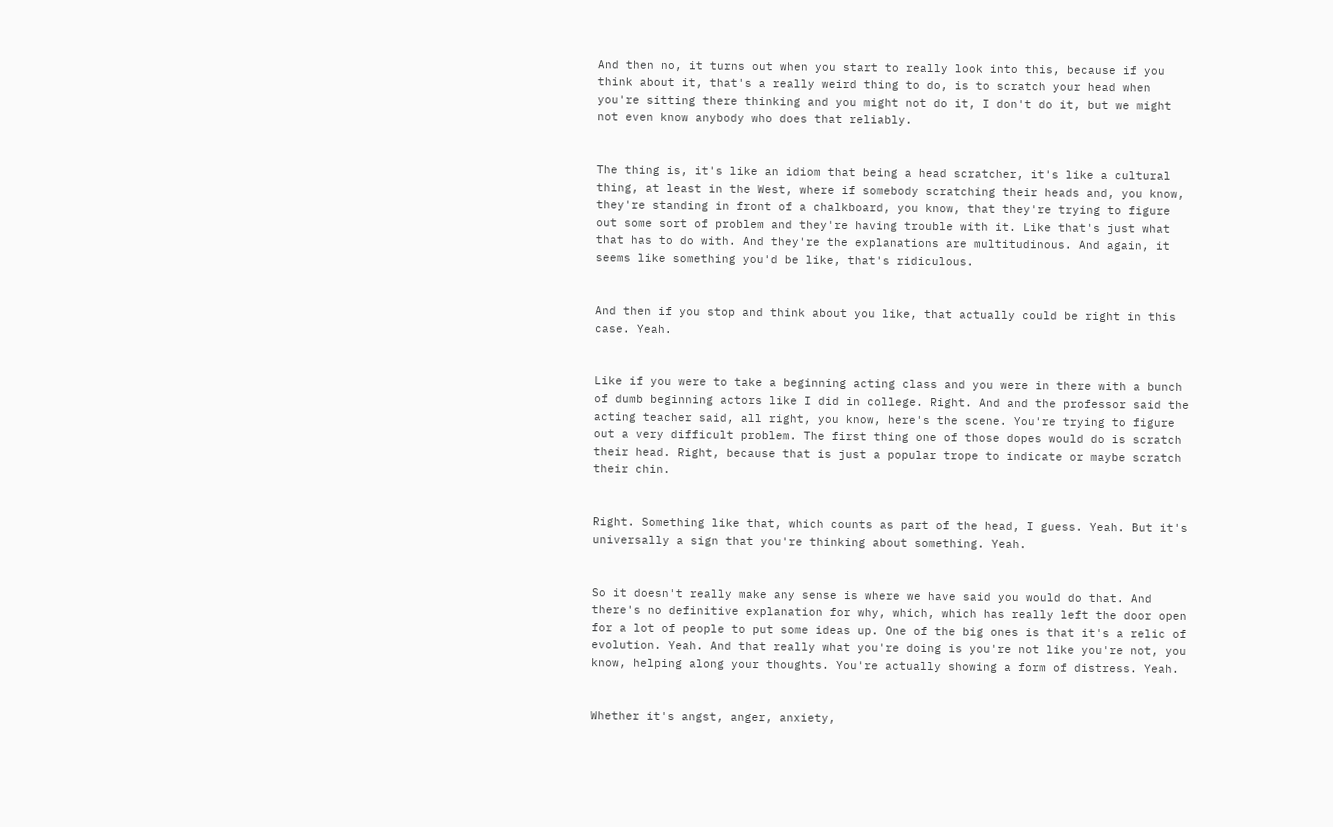And then no, it turns out when you start to really look into this, because if you think about it, that's a really weird thing to do, is to scratch your head when you're sitting there thinking and you might not do it, I don't do it, but we might not even know anybody who does that reliably.


The thing is, it's like an idiom that being a head scratcher, it's like a cultural thing, at least in the West, where if somebody scratching their heads and, you know, they're standing in front of a chalkboard, you know, that they're trying to figure out some sort of problem and they're having trouble with it. Like that's just what that has to do with. And they're the explanations are multitudinous. And again, it seems like something you'd be like, that's ridiculous.


And then if you stop and think about you like, that actually could be right in this case. Yeah.


Like if you were to take a beginning acting class and you were in there with a bunch of dumb beginning actors like I did in college. Right. And and the professor said the acting teacher said, all right, you know, here's the scene. You're trying to figure out a very difficult problem. The first thing one of those dopes would do is scratch their head. Right, because that is just a popular trope to indicate or maybe scratch their chin.


Right. Something like that, which counts as part of the head, I guess. Yeah. But it's universally a sign that you're thinking about something. Yeah.


So it doesn't really make any sense is where we have said you would do that. And there's no definitive explanation for why, which, which has really left the door open for a lot of people to put some ideas up. One of the big ones is that it's a relic of evolution. Yeah. And that really what you're doing is you're not like you're not, you know, helping along your thoughts. You're actually showing a form of distress. Yeah.


Whether it's angst, anger, anxiety,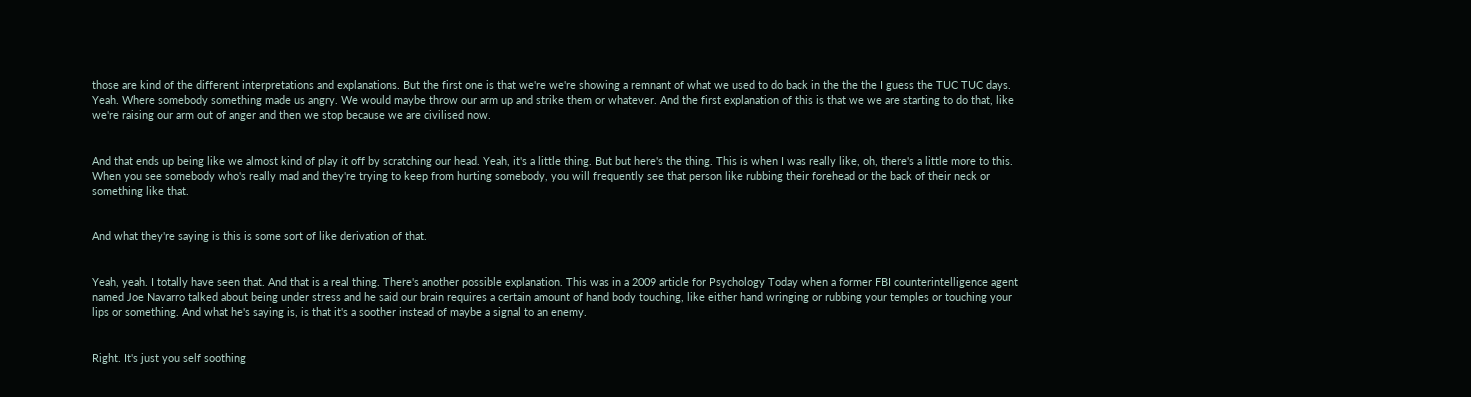those are kind of the different interpretations and explanations. But the first one is that we're we're showing a remnant of what we used to do back in the the the I guess the TUC TUC days. Yeah. Where somebody something made us angry. We would maybe throw our arm up and strike them or whatever. And the first explanation of this is that we we are starting to do that, like we're raising our arm out of anger and then we stop because we are civilised now.


And that ends up being like we almost kind of play it off by scratching our head. Yeah, it's a little thing. But but here's the thing. This is when I was really like, oh, there's a little more to this. When you see somebody who's really mad and they're trying to keep from hurting somebody, you will frequently see that person like rubbing their forehead or the back of their neck or something like that.


And what they're saying is this is some sort of like derivation of that.


Yeah, yeah. I totally have seen that. And that is a real thing. There's another possible explanation. This was in a 2009 article for Psychology Today when a former FBI counterintelligence agent named Joe Navarro talked about being under stress and he said our brain requires a certain amount of hand body touching, like either hand wringing or rubbing your temples or touching your lips or something. And what he's saying is, is that it's a soother instead of maybe a signal to an enemy.


Right. It's just you self soothing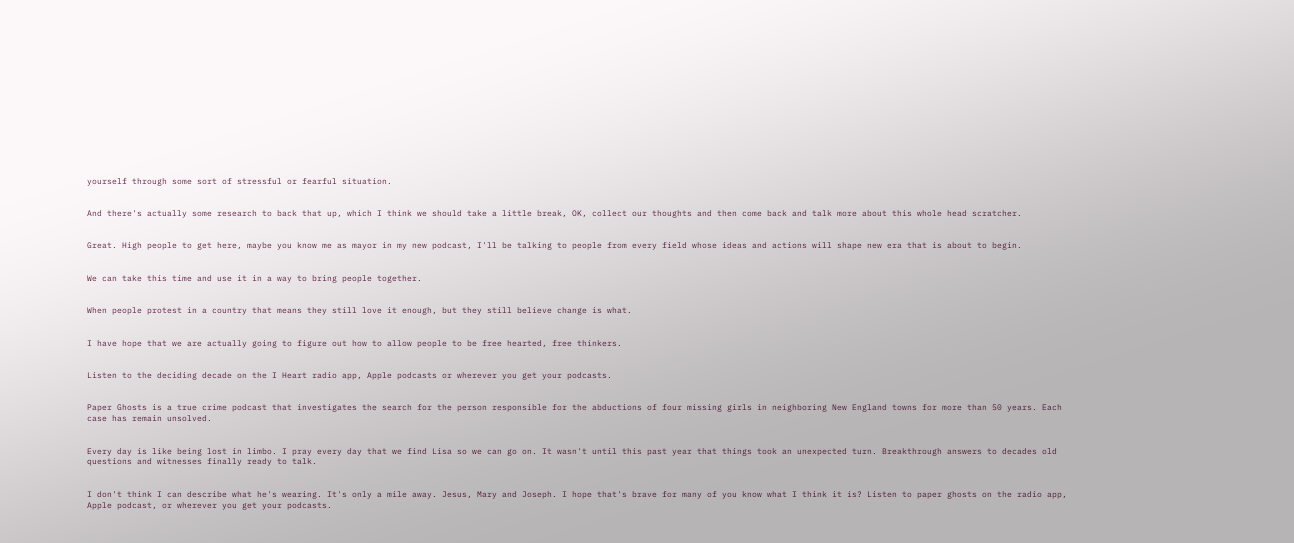yourself through some sort of stressful or fearful situation.


And there's actually some research to back that up, which I think we should take a little break, OK, collect our thoughts and then come back and talk more about this whole head scratcher.


Great. High people to get here, maybe you know me as mayor in my new podcast, I'll be talking to people from every field whose ideas and actions will shape new era that is about to begin.


We can take this time and use it in a way to bring people together.


When people protest in a country that means they still love it enough, but they still believe change is what.


I have hope that we are actually going to figure out how to allow people to be free hearted, free thinkers.


Listen to the deciding decade on the I Heart radio app, Apple podcasts or wherever you get your podcasts.


Paper Ghosts is a true crime podcast that investigates the search for the person responsible for the abductions of four missing girls in neighboring New England towns for more than 50 years. Each case has remain unsolved.


Every day is like being lost in limbo. I pray every day that we find Lisa so we can go on. It wasn't until this past year that things took an unexpected turn. Breakthrough answers to decades old questions and witnesses finally ready to talk.


I don't think I can describe what he's wearing. It's only a mile away. Jesus, Mary and Joseph. I hope that's brave for many of you know what I think it is? Listen to paper ghosts on the radio app, Apple podcast, or wherever you get your podcasts.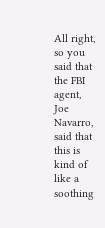All right, so you said that the FBI agent, Joe Navarro, said that this is kind of like a soothing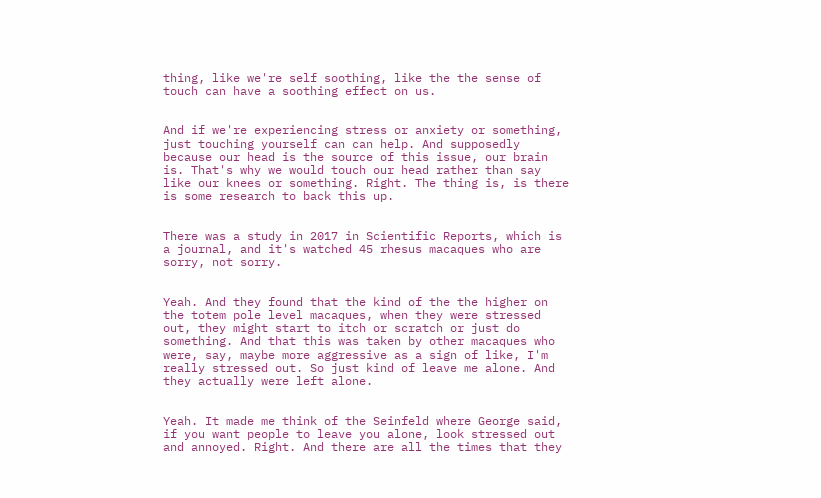thing, like we're self soothing, like the the sense of touch can have a soothing effect on us.


And if we're experiencing stress or anxiety or something, just touching yourself can can help. And supposedly because our head is the source of this issue, our brain is. That's why we would touch our head rather than say like our knees or something. Right. The thing is, is there is some research to back this up.


There was a study in 2017 in Scientific Reports, which is a journal, and it's watched 45 rhesus macaques who are sorry, not sorry.


Yeah. And they found that the kind of the the higher on the totem pole level macaques, when they were stressed out, they might start to itch or scratch or just do something. And that this was taken by other macaques who were, say, maybe more aggressive as a sign of like, I'm really stressed out. So just kind of leave me alone. And they actually were left alone.


Yeah. It made me think of the Seinfeld where George said, if you want people to leave you alone, look stressed out and annoyed. Right. And there are all the times that they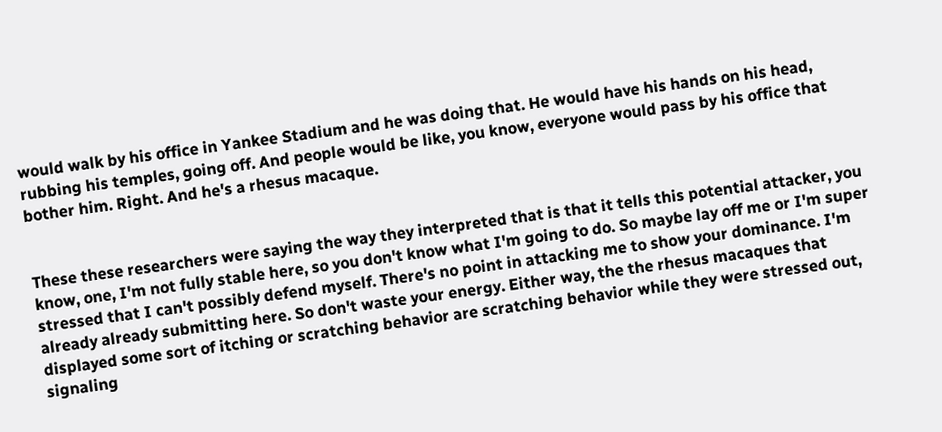would walk by his office in Yankee Stadium and he was doing that. He would have his hands on his head, rubbing his temples, going off. And people would be like, you know, everyone would pass by his office that bother him. Right. And he's a rhesus macaque.


These these researchers were saying the way they interpreted that is that it tells this potential attacker, you know, one, I'm not fully stable here, so you don't know what I'm going to do. So maybe lay off me or I'm super stressed that I can't possibly defend myself. There's no point in attacking me to show your dominance. I'm already already submitting here. So don't waste your energy. Either way, the the rhesus macaques that displayed some sort of itching or scratching behavior are scratching behavior while they were stressed out, signaling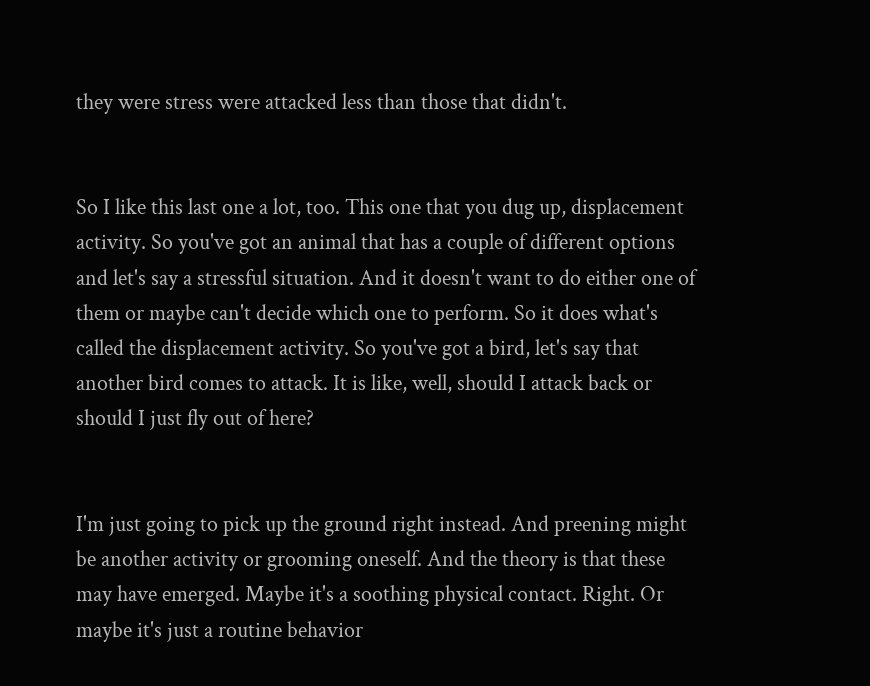they were stress were attacked less than those that didn't.


So I like this last one a lot, too. This one that you dug up, displacement activity. So you've got an animal that has a couple of different options and let's say a stressful situation. And it doesn't want to do either one of them or maybe can't decide which one to perform. So it does what's called the displacement activity. So you've got a bird, let's say that another bird comes to attack. It is like, well, should I attack back or should I just fly out of here?


I'm just going to pick up the ground right instead. And preening might be another activity or grooming oneself. And the theory is that these may have emerged. Maybe it's a soothing physical contact. Right. Or maybe it's just a routine behavior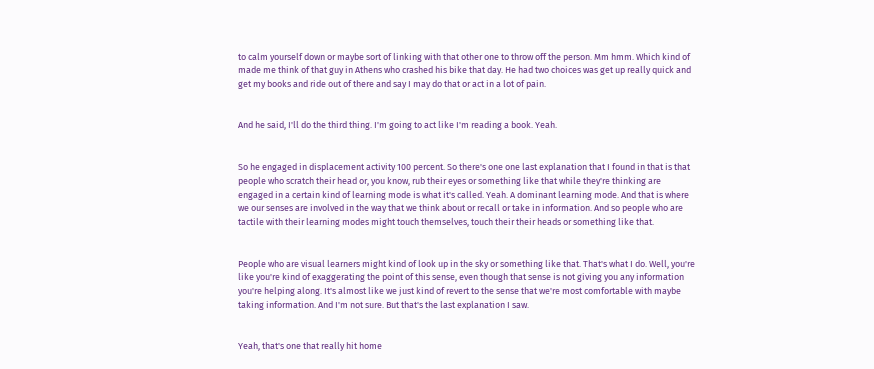to calm yourself down or maybe sort of linking with that other one to throw off the person. Mm hmm. Which kind of made me think of that guy in Athens who crashed his bike that day. He had two choices was get up really quick and get my books and ride out of there and say I may do that or act in a lot of pain.


And he said, I'll do the third thing. I'm going to act like I'm reading a book. Yeah.


So he engaged in displacement activity 100 percent. So there's one one last explanation that I found in that is that people who scratch their head or, you know, rub their eyes or something like that while they're thinking are engaged in a certain kind of learning mode is what it's called. Yeah. A dominant learning mode. And that is where we our senses are involved in the way that we think about or recall or take in information. And so people who are tactile with their learning modes might touch themselves, touch their their heads or something like that.


People who are visual learners might kind of look up in the sky or something like that. That's what I do. Well, you're like you're kind of exaggerating the point of this sense, even though that sense is not giving you any information you're helping along. It's almost like we just kind of revert to the sense that we're most comfortable with maybe taking information. And I'm not sure. But that's the last explanation I saw.


Yeah, that's one that really hit home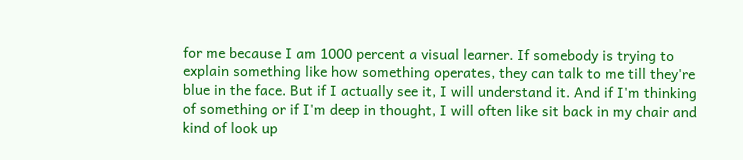for me because I am 1000 percent a visual learner. If somebody is trying to explain something like how something operates, they can talk to me till they're blue in the face. But if I actually see it, I will understand it. And if I'm thinking of something or if I'm deep in thought, I will often like sit back in my chair and kind of look up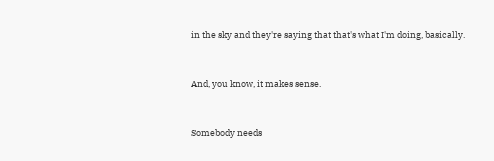in the sky and they're saying that that's what I'm doing, basically.


And, you know, it makes sense.


Somebody needs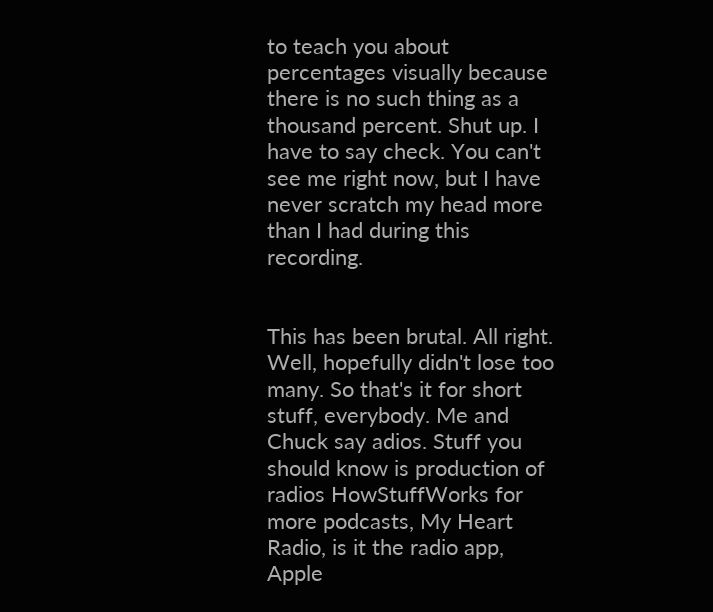to teach you about percentages visually because there is no such thing as a thousand percent. Shut up. I have to say check. You can't see me right now, but I have never scratch my head more than I had during this recording.


This has been brutal. All right. Well, hopefully didn't lose too many. So that's it for short stuff, everybody. Me and Chuck say adios. Stuff you should know is production of radios HowStuffWorks for more podcasts, My Heart Radio, is it the radio app, Apple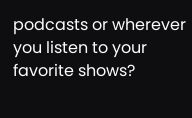podcasts or wherever you listen to your favorite shows?